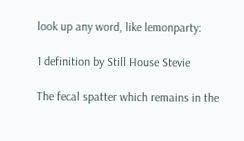look up any word, like lemonparty:

1 definition by Still House Stevie

The fecal spatter which remains in the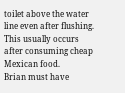toilet above the water line even after flushing. This usually occurs after consuming cheap Mexican food.
Brian must have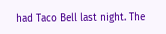had Taco Bell last night. The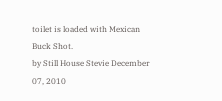toilet is loaded with Mexican Buck Shot.
by Still House Stevie December 07, 2010